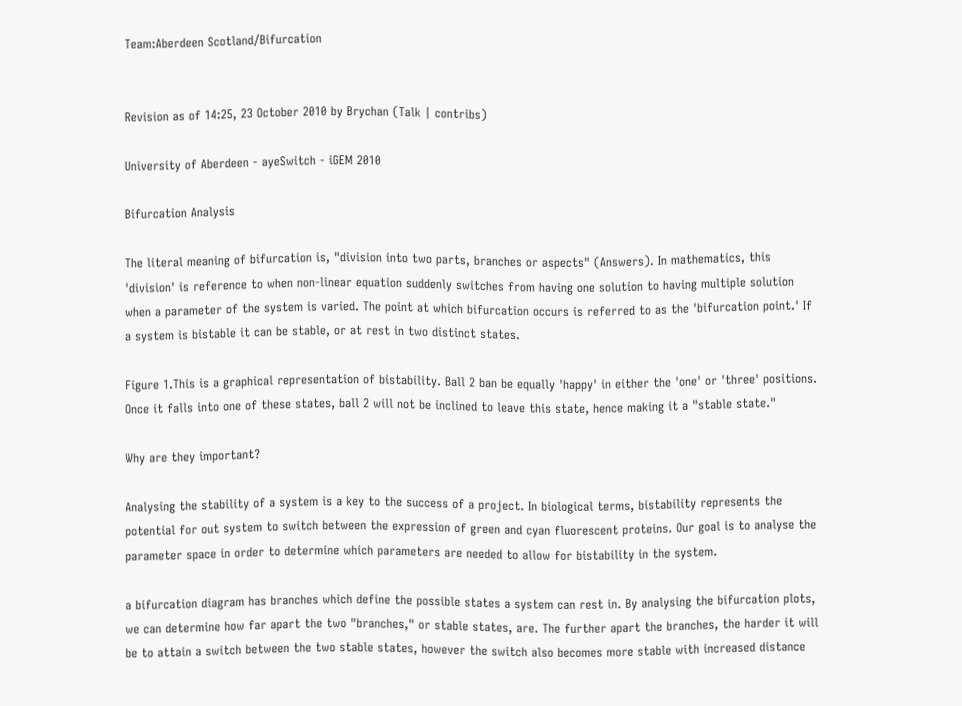Team:Aberdeen Scotland/Bifurcation


Revision as of 14:25, 23 October 2010 by Brychan (Talk | contribs)

University of Aberdeen - ayeSwitch - iGEM 2010

Bifurcation Analysis

The literal meaning of bifurcation is, "division into two parts, branches or aspects" (Answers). In mathematics, this 'division' is reference to when non-linear equation suddenly switches from having one solution to having multiple solution when a parameter of the system is varied. The point at which bifurcation occurs is referred to as the 'bifurcation point.' If a system is bistable it can be stable, or at rest in two distinct states.

Figure 1.This is a graphical representation of bistability. Ball 2 ban be equally 'happy' in either the 'one' or 'three' positions. Once it falls into one of these states, ball 2 will not be inclined to leave this state, hence making it a "stable state."

Why are they important?

Analysing the stability of a system is a key to the success of a project. In biological terms, bistability represents the potential for out system to switch between the expression of green and cyan fluorescent proteins. Our goal is to analyse the parameter space in order to determine which parameters are needed to allow for bistability in the system.

a bifurcation diagram has branches which define the possible states a system can rest in. By analysing the bifurcation plots, we can determine how far apart the two "branches," or stable states, are. The further apart the branches, the harder it will be to attain a switch between the two stable states, however the switch also becomes more stable with increased distance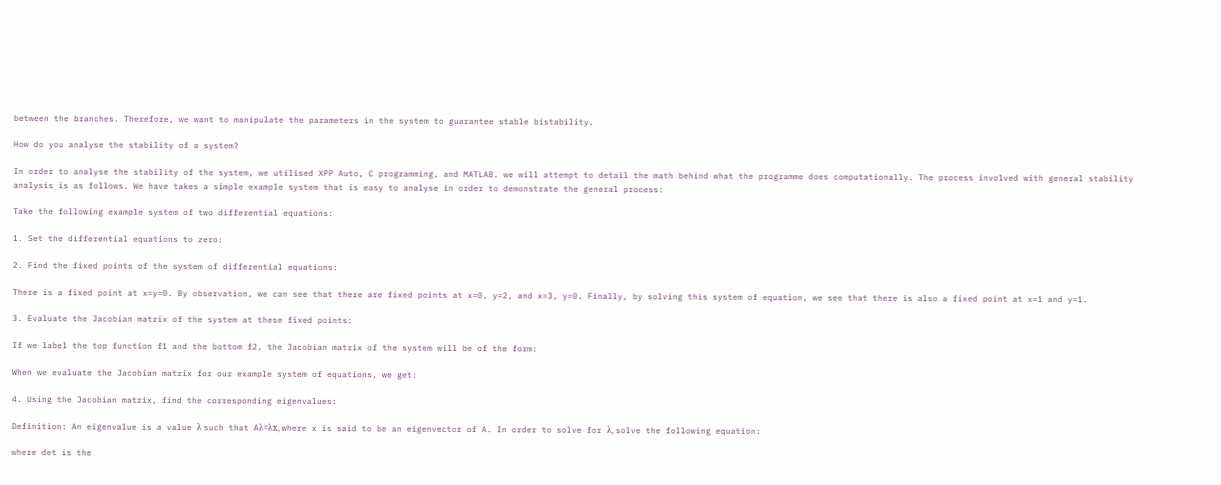between the branches. Therefore, we want to manipulate the parameters in the system to guarantee stable bistability.

How do you analyse the stability of a system?

In order to analyse the stability of the system, we utilised XPP Auto, C programming, and MATLAB. we will attempt to detail the math behind what the programme does computationally. The process involved with general stability analysis is as follows. We have takes a simple example system that is easy to analyse in order to demonstrate the general process:

Take the following example system of two differential equations:

1. Set the differential equations to zero:

2. Find the fixed points of the system of differential equations:

There is a fixed point at x=y=0. By observation, we can see that there are fixed points at x=0, y=2, and x=3, y=0. Finally, by solving this system of equation, we see that there is also a fixed point at x=1 and y=1.

3. Evaluate the Jacobian matrix of the system at these fixed points:

If we label the top function f1 and the bottom f2, the Jacobian matrix of the system will be of the form:

When we evaluate the Jacobian matrix for our example system of equations, we get:

4. Using the Jacobian matrix, find the corresponding eigenvalues:

Definition: An eigenvalue is a value λ such that Aλ=λx, where x is said to be an eigenvector of A. In order to solve for λ, solve the following equation:

where det is the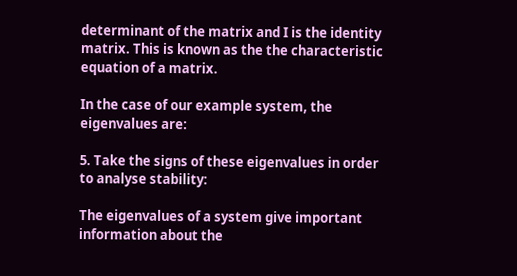determinant of the matrix and I is the identity matrix. This is known as the the characteristic equation of a matrix.

In the case of our example system, the eigenvalues are:

5. Take the signs of these eigenvalues in order to analyse stability:

The eigenvalues of a system give important information about the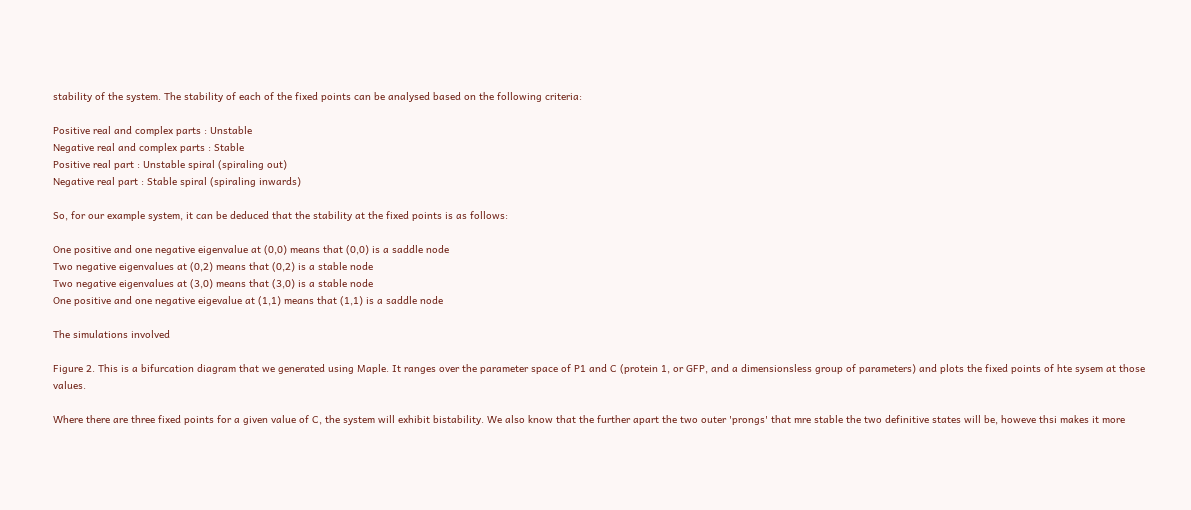stability of the system. The stability of each of the fixed points can be analysed based on the following criteria:

Positive real and complex parts : Unstable
Negative real and complex parts : Stable
Positive real part : Unstable spiral (spiraling out)
Negative real part : Stable spiral (spiraling inwards)

So, for our example system, it can be deduced that the stability at the fixed points is as follows:

One positive and one negative eigenvalue at (0,0) means that (0,0) is a saddle node
Two negative eigenvalues at (0,2) means that (0,2) is a stable node
Two negative eigenvalues at (3,0) means that (3,0) is a stable node
One positive and one negative eigevalue at (1,1) means that (1,1) is a saddle node

The simulations involved

Figure 2. This is a bifurcation diagram that we generated using Maple. It ranges over the parameter space of P1 and C (protein 1, or GFP, and a dimensionsless group of parameters) and plots the fixed points of hte sysem at those values.

Where there are three fixed points for a given value of C, the system will exhibit bistability. We also know that the further apart the two outer 'prongs' that mre stable the two definitive states will be, howeve thsi makes it more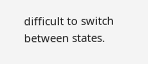difficult to switch between states.